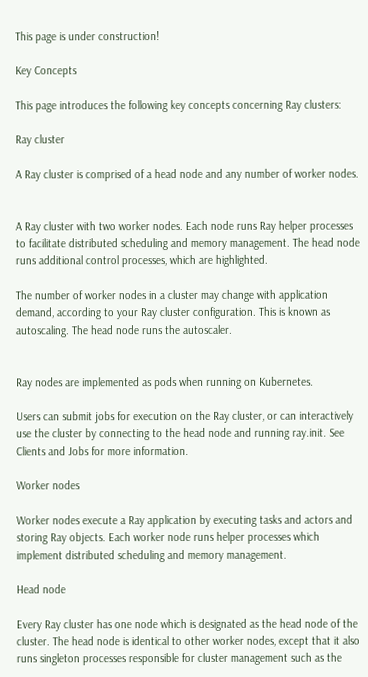This page is under construction!

Key Concepts

This page introduces the following key concepts concerning Ray clusters:

Ray cluster

A Ray cluster is comprised of a head node and any number of worker nodes.


A Ray cluster with two worker nodes. Each node runs Ray helper processes to facilitate distributed scheduling and memory management. The head node runs additional control processes, which are highlighted.

The number of worker nodes in a cluster may change with application demand, according to your Ray cluster configuration. This is known as autoscaling. The head node runs the autoscaler.


Ray nodes are implemented as pods when running on Kubernetes.

Users can submit jobs for execution on the Ray cluster, or can interactively use the cluster by connecting to the head node and running ray.init. See Clients and Jobs for more information.

Worker nodes

Worker nodes execute a Ray application by executing tasks and actors and storing Ray objects. Each worker node runs helper processes which implement distributed scheduling and memory management.

Head node

Every Ray cluster has one node which is designated as the head node of the cluster. The head node is identical to other worker nodes, except that it also runs singleton processes responsible for cluster management such as the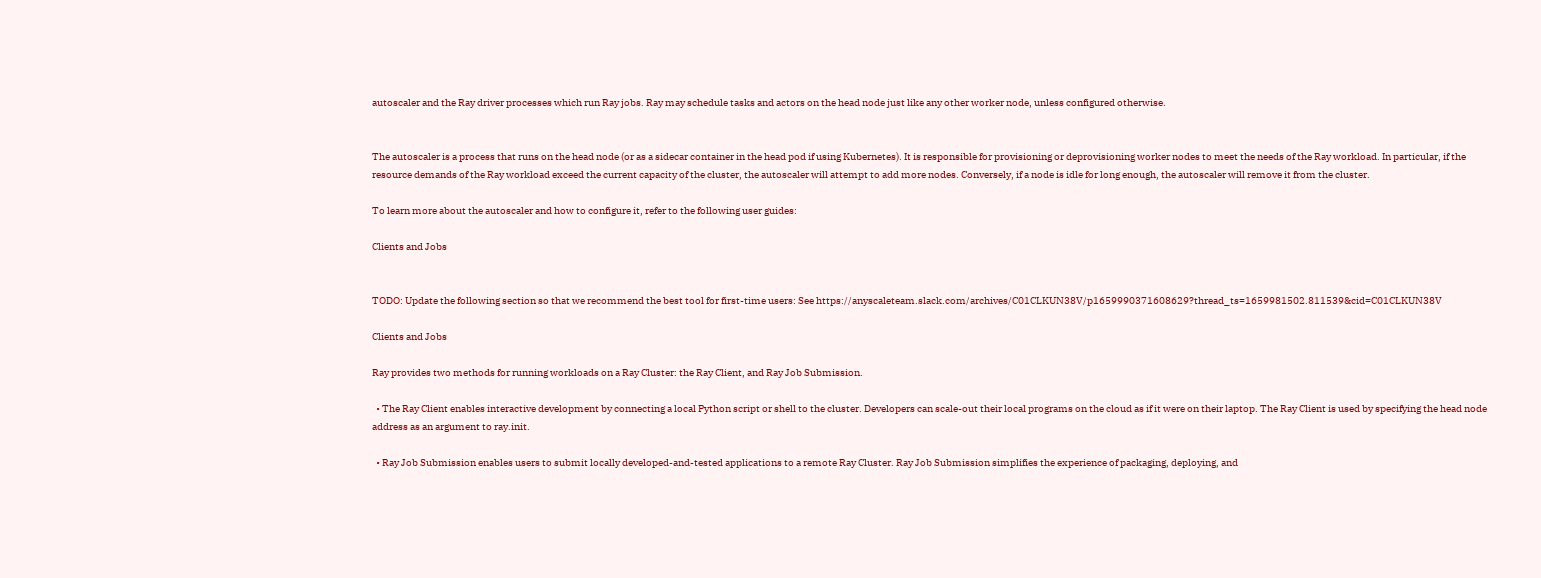autoscaler and the Ray driver processes which run Ray jobs. Ray may schedule tasks and actors on the head node just like any other worker node, unless configured otherwise.


The autoscaler is a process that runs on the head node (or as a sidecar container in the head pod if using Kubernetes). It is responsible for provisioning or deprovisioning worker nodes to meet the needs of the Ray workload. In particular, if the resource demands of the Ray workload exceed the current capacity of the cluster, the autoscaler will attempt to add more nodes. Conversely, if a node is idle for long enough, the autoscaler will remove it from the cluster.

To learn more about the autoscaler and how to configure it, refer to the following user guides:

Clients and Jobs


TODO: Update the following section so that we recommend the best tool for first-time users: See https://anyscaleteam.slack.com/archives/C01CLKUN38V/p1659990371608629?thread_ts=1659981502.811539&cid=C01CLKUN38V

Clients and Jobs

Ray provides two methods for running workloads on a Ray Cluster: the Ray Client, and Ray Job Submission.

  • The Ray Client enables interactive development by connecting a local Python script or shell to the cluster. Developers can scale-out their local programs on the cloud as if it were on their laptop. The Ray Client is used by specifying the head node address as an argument to ray.init.

  • Ray Job Submission enables users to submit locally developed-and-tested applications to a remote Ray Cluster. Ray Job Submission simplifies the experience of packaging, deploying, and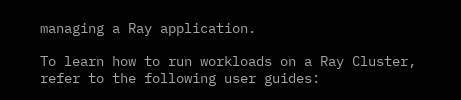managing a Ray application.

To learn how to run workloads on a Ray Cluster, refer to the following user guides: